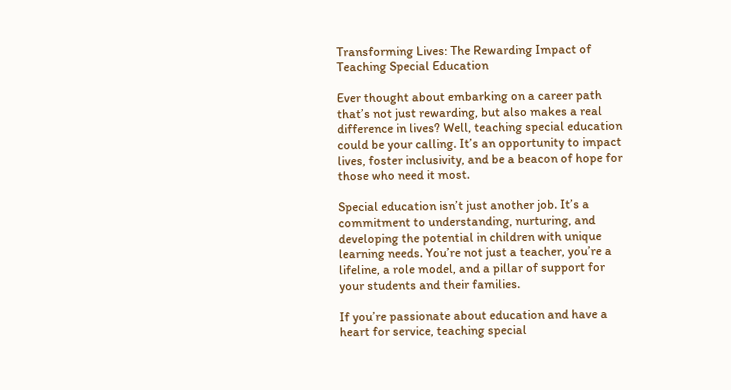Transforming Lives: The Rewarding Impact of Teaching Special Education

Ever thought about embarking on a career path that’s not just rewarding, but also makes a real difference in lives? Well, teaching special education could be your calling. It’s an opportunity to impact lives, foster inclusivity, and be a beacon of hope for those who need it most.

Special education isn’t just another job. It’s a commitment to understanding, nurturing, and developing the potential in children with unique learning needs. You’re not just a teacher, you’re a lifeline, a role model, and a pillar of support for your students and their families.

If you’re passionate about education and have a heart for service, teaching special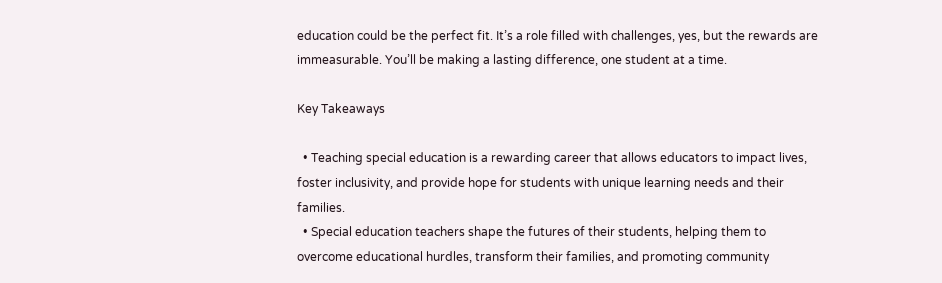education could be the perfect fit. It’s a role filled with challenges, yes, but the rewards are immeasurable. You’ll be making a lasting difference, one student at a time.

Key Takeaways

  • Teaching special education is a rewarding career that allows educators to impact lives, foster inclusivity, and provide hope for students with unique learning needs and their families.
  • Special education teachers shape the futures of their students, helping them to overcome educational hurdles, transform their families, and promoting community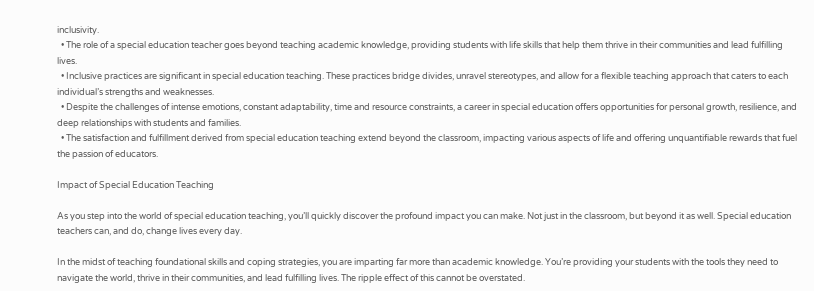inclusivity.
  • The role of a special education teacher goes beyond teaching academic knowledge, providing students with life skills that help them thrive in their communities and lead fulfilling lives.
  • Inclusive practices are significant in special education teaching. These practices bridge divides, unravel stereotypes, and allow for a flexible teaching approach that caters to each individual’s strengths and weaknesses.
  • Despite the challenges of intense emotions, constant adaptability, time and resource constraints, a career in special education offers opportunities for personal growth, resilience, and deep relationships with students and families.
  • The satisfaction and fulfillment derived from special education teaching extend beyond the classroom, impacting various aspects of life and offering unquantifiable rewards that fuel the passion of educators.

Impact of Special Education Teaching

As you step into the world of special education teaching, you’ll quickly discover the profound impact you can make. Not just in the classroom, but beyond it as well. Special education teachers can, and do, change lives every day.

In the midst of teaching foundational skills and coping strategies, you are imparting far more than academic knowledge. You’re providing your students with the tools they need to navigate the world, thrive in their communities, and lead fulfilling lives. The ripple effect of this cannot be overstated.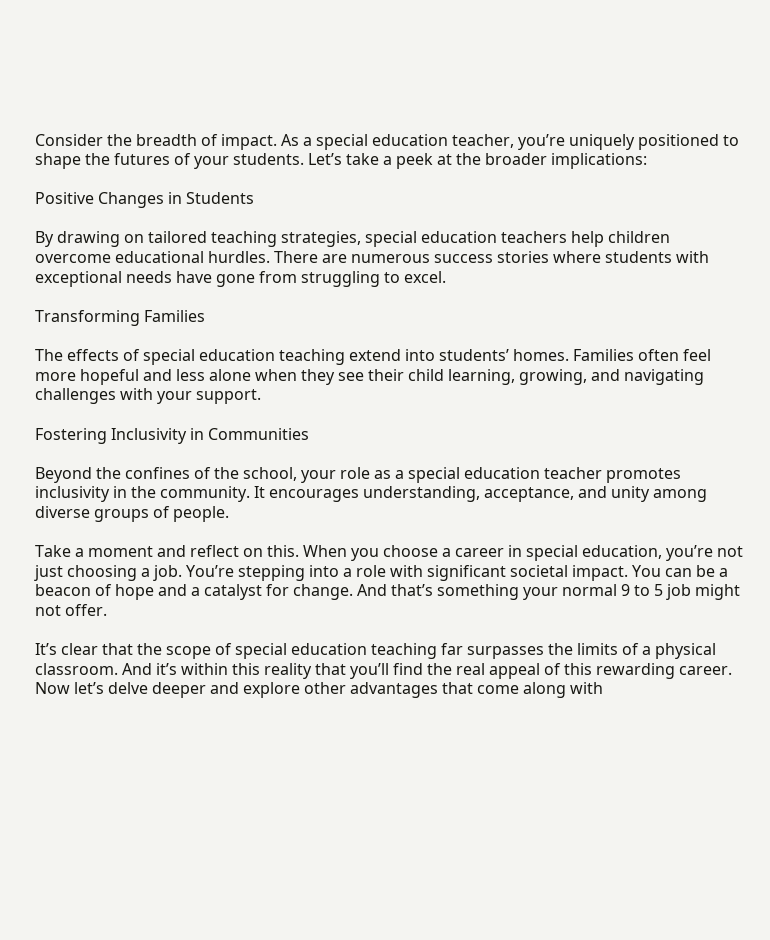Consider the breadth of impact. As a special education teacher, you’re uniquely positioned to shape the futures of your students. Let’s take a peek at the broader implications:

Positive Changes in Students

By drawing on tailored teaching strategies, special education teachers help children overcome educational hurdles. There are numerous success stories where students with exceptional needs have gone from struggling to excel.

Transforming Families

The effects of special education teaching extend into students’ homes. Families often feel more hopeful and less alone when they see their child learning, growing, and navigating challenges with your support.

Fostering Inclusivity in Communities

Beyond the confines of the school, your role as a special education teacher promotes inclusivity in the community. It encourages understanding, acceptance, and unity among diverse groups of people.

Take a moment and reflect on this. When you choose a career in special education, you’re not just choosing a job. You’re stepping into a role with significant societal impact. You can be a beacon of hope and a catalyst for change. And that’s something your normal 9 to 5 job might not offer.

It’s clear that the scope of special education teaching far surpasses the limits of a physical classroom. And it’s within this reality that you’ll find the real appeal of this rewarding career. Now let’s delve deeper and explore other advantages that come along with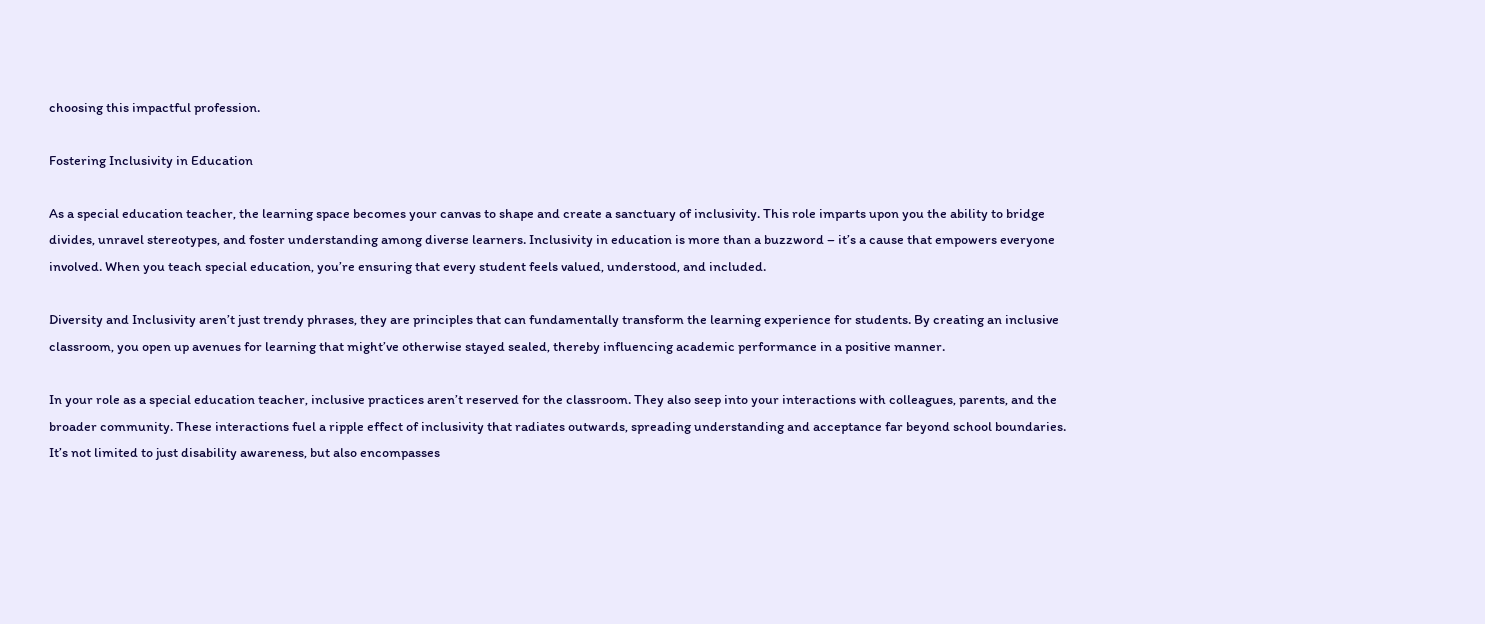choosing this impactful profession.

Fostering Inclusivity in Education

As a special education teacher, the learning space becomes your canvas to shape and create a sanctuary of inclusivity. This role imparts upon you the ability to bridge divides, unravel stereotypes, and foster understanding among diverse learners. Inclusivity in education is more than a buzzword – it’s a cause that empowers everyone involved. When you teach special education, you’re ensuring that every student feels valued, understood, and included.

Diversity and Inclusivity aren’t just trendy phrases, they are principles that can fundamentally transform the learning experience for students. By creating an inclusive classroom, you open up avenues for learning that might’ve otherwise stayed sealed, thereby influencing academic performance in a positive manner.

In your role as a special education teacher, inclusive practices aren’t reserved for the classroom. They also seep into your interactions with colleagues, parents, and the broader community. These interactions fuel a ripple effect of inclusivity that radiates outwards, spreading understanding and acceptance far beyond school boundaries. It’s not limited to just disability awareness, but also encompasses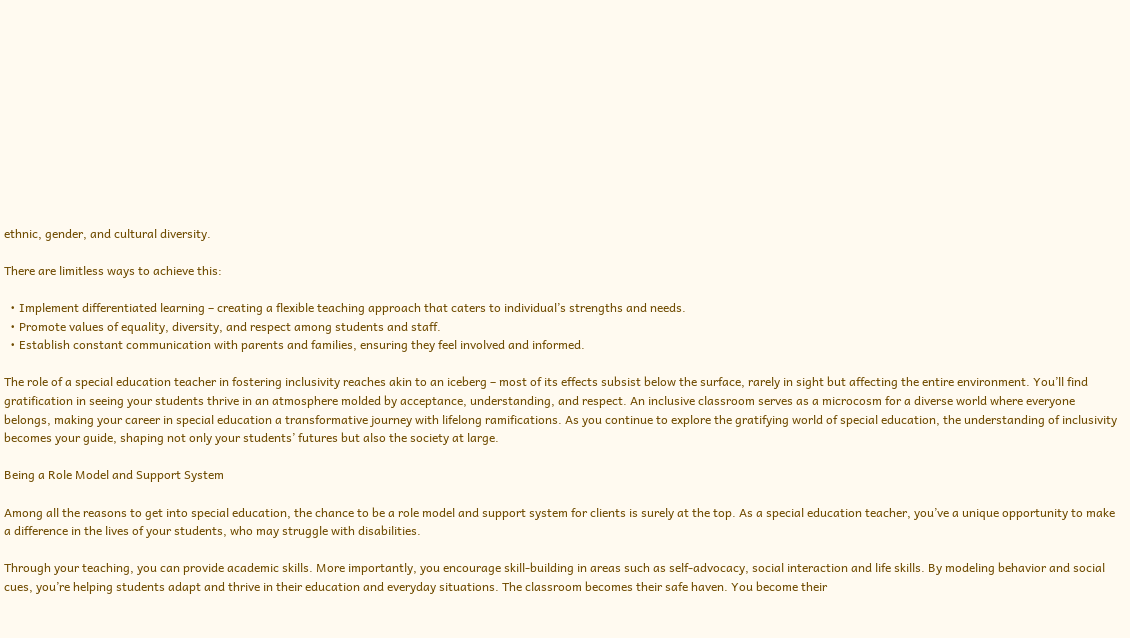ethnic, gender, and cultural diversity.

There are limitless ways to achieve this:

  • Implement differentiated learning – creating a flexible teaching approach that caters to individual’s strengths and needs.
  • Promote values of equality, diversity, and respect among students and staff.
  • Establish constant communication with parents and families, ensuring they feel involved and informed.

The role of a special education teacher in fostering inclusivity reaches akin to an iceberg – most of its effects subsist below the surface, rarely in sight but affecting the entire environment. You’ll find gratification in seeing your students thrive in an atmosphere molded by acceptance, understanding, and respect. An inclusive classroom serves as a microcosm for a diverse world where everyone belongs, making your career in special education a transformative journey with lifelong ramifications. As you continue to explore the gratifying world of special education, the understanding of inclusivity becomes your guide, shaping not only your students’ futures but also the society at large.

Being a Role Model and Support System

Among all the reasons to get into special education, the chance to be a role model and support system for clients is surely at the top. As a special education teacher, you’ve a unique opportunity to make a difference in the lives of your students, who may struggle with disabilities.

Through your teaching, you can provide academic skills. More importantly, you encourage skill-building in areas such as self-advocacy, social interaction and life skills. By modeling behavior and social cues, you’re helping students adapt and thrive in their education and everyday situations. The classroom becomes their safe haven. You become their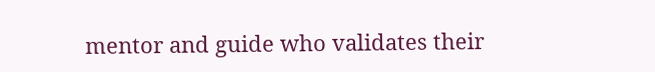mentor and guide who validates their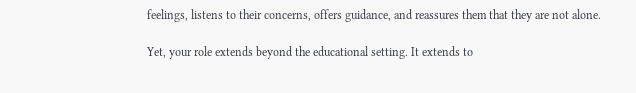feelings, listens to their concerns, offers guidance, and reassures them that they are not alone.

Yet, your role extends beyond the educational setting. It extends to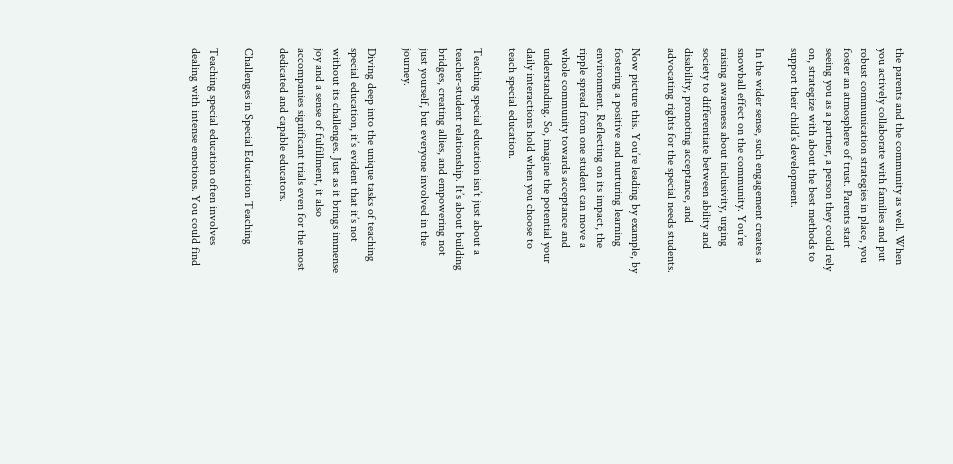the parents and the community as well. When you actively collaborate with families and put robust communication strategies in place, you foster an atmosphere of trust. Parents start seeing you as a partner, a person they could rely on, strategize with about the best methods to support their child’s development.

In the wider sense, such engagement creates a snowball effect on the community. You’re raising awareness about inclusivity, urging society to differentiate between ability and disability, promoting acceptance, and advocating rights for the special needs students.

Now picture this. You’re leading by example, by fostering a positive and nurturing learning environment. Reflecting on its impact, the ripple spread from one student can move a whole community towards acceptance and understanding. So, imagine the potential your daily interactions hold when you choose to teach special education.

Teaching special education isn’t just about a teacher-student relationship. It’s about building bridges, creating allies, and empowering not just yourself, but everyone involved in the journey.

Diving deep into the unique tasks of teaching special education, it’s evident that it’s not without its challenges. Just as it brings immense joy and a sense of fulfillment, it also accompanies significant trials even for the most dedicated and capable educators.

Challenges in Special Education Teaching

Teaching special education often involves dealing with intense emotions. You could find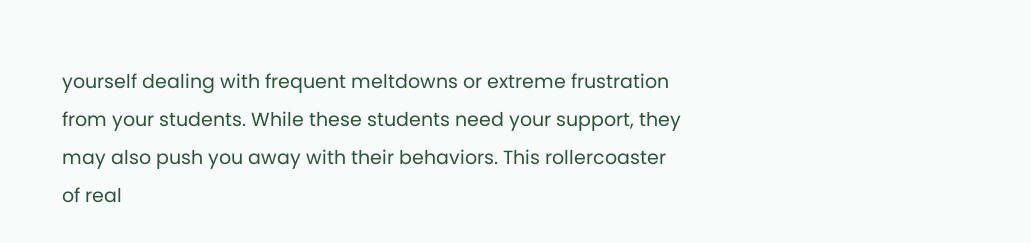yourself dealing with frequent meltdowns or extreme frustration from your students. While these students need your support, they may also push you away with their behaviors. This rollercoaster of real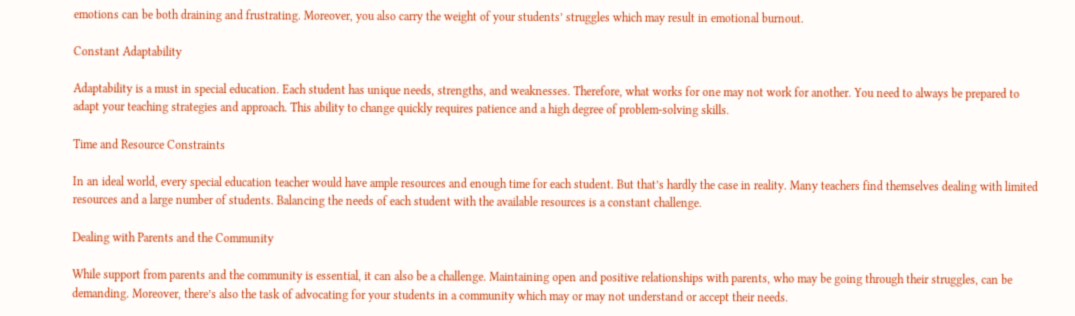emotions can be both draining and frustrating. Moreover, you also carry the weight of your students’ struggles which may result in emotional burnout.

Constant Adaptability

Adaptability is a must in special education. Each student has unique needs, strengths, and weaknesses. Therefore, what works for one may not work for another. You need to always be prepared to adapt your teaching strategies and approach. This ability to change quickly requires patience and a high degree of problem-solving skills.

Time and Resource Constraints

In an ideal world, every special education teacher would have ample resources and enough time for each student. But that’s hardly the case in reality. Many teachers find themselves dealing with limited resources and a large number of students. Balancing the needs of each student with the available resources is a constant challenge.

Dealing with Parents and the Community

While support from parents and the community is essential, it can also be a challenge. Maintaining open and positive relationships with parents, who may be going through their struggles, can be demanding. Moreover, there’s also the task of advocating for your students in a community which may or may not understand or accept their needs.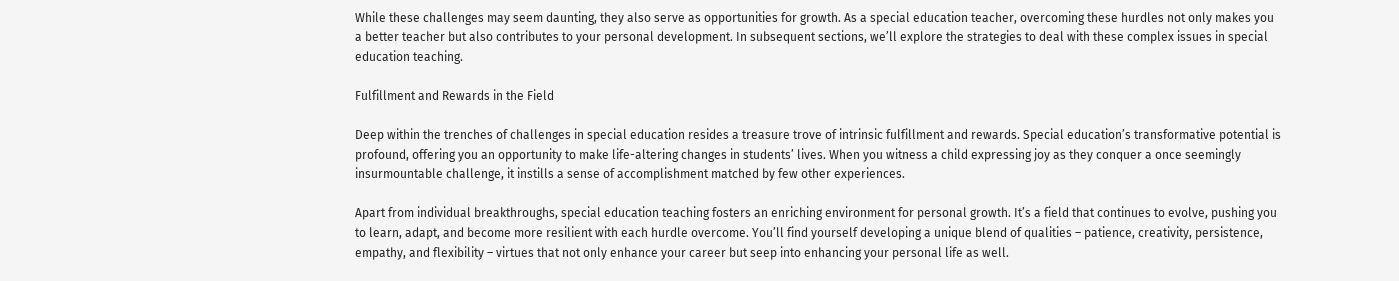While these challenges may seem daunting, they also serve as opportunities for growth. As a special education teacher, overcoming these hurdles not only makes you a better teacher but also contributes to your personal development. In subsequent sections, we’ll explore the strategies to deal with these complex issues in special education teaching.

Fulfillment and Rewards in the Field

Deep within the trenches of challenges in special education resides a treasure trove of intrinsic fulfillment and rewards. Special education’s transformative potential is profound, offering you an opportunity to make life-altering changes in students’ lives. When you witness a child expressing joy as they conquer a once seemingly insurmountable challenge, it instills a sense of accomplishment matched by few other experiences.

Apart from individual breakthroughs, special education teaching fosters an enriching environment for personal growth. It’s a field that continues to evolve, pushing you to learn, adapt, and become more resilient with each hurdle overcome. You’ll find yourself developing a unique blend of qualities – patience, creativity, persistence, empathy, and flexibility – virtues that not only enhance your career but seep into enhancing your personal life as well.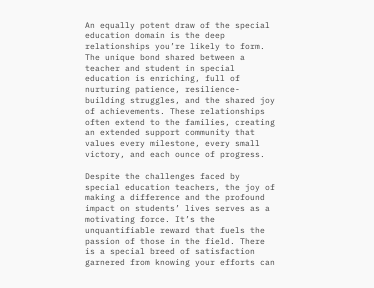An equally potent draw of the special education domain is the deep relationships you’re likely to form. The unique bond shared between a teacher and student in special education is enriching, full of nurturing patience, resilience-building struggles, and the shared joy of achievements. These relationships often extend to the families, creating an extended support community that values every milestone, every small victory, and each ounce of progress.

Despite the challenges faced by special education teachers, the joy of making a difference and the profound impact on students’ lives serves as a motivating force. It’s the unquantifiable reward that fuels the passion of those in the field. There is a special breed of satisfaction garnered from knowing your efforts can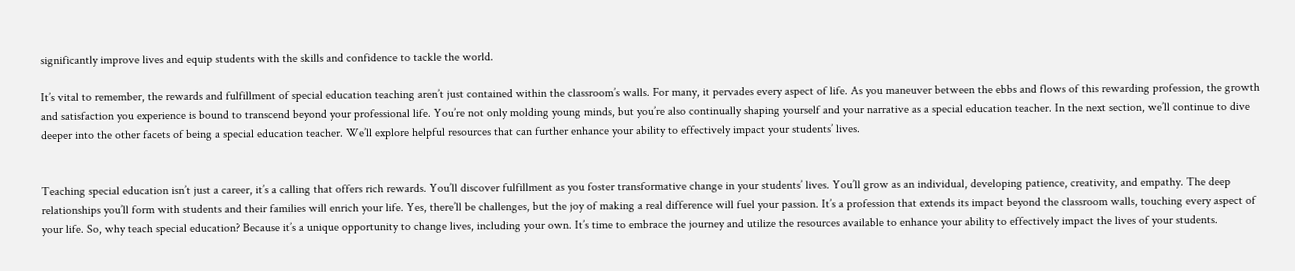significantly improve lives and equip students with the skills and confidence to tackle the world.

It’s vital to remember, the rewards and fulfillment of special education teaching aren’t just contained within the classroom’s walls. For many, it pervades every aspect of life. As you maneuver between the ebbs and flows of this rewarding profession, the growth and satisfaction you experience is bound to transcend beyond your professional life. You’re not only molding young minds, but you’re also continually shaping yourself and your narrative as a special education teacher. In the next section, we’ll continue to dive deeper into the other facets of being a special education teacher. We’ll explore helpful resources that can further enhance your ability to effectively impact your students’ lives.


Teaching special education isn’t just a career, it’s a calling that offers rich rewards. You’ll discover fulfillment as you foster transformative change in your students’ lives. You’ll grow as an individual, developing patience, creativity, and empathy. The deep relationships you’ll form with students and their families will enrich your life. Yes, there’ll be challenges, but the joy of making a real difference will fuel your passion. It’s a profession that extends its impact beyond the classroom walls, touching every aspect of your life. So, why teach special education? Because it’s a unique opportunity to change lives, including your own. It’s time to embrace the journey and utilize the resources available to enhance your ability to effectively impact the lives of your students.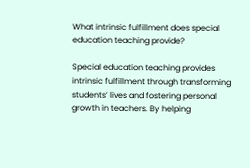What intrinsic fulfillment does special education teaching provide?

Special education teaching provides intrinsic fulfillment through transforming students’ lives and fostering personal growth in teachers. By helping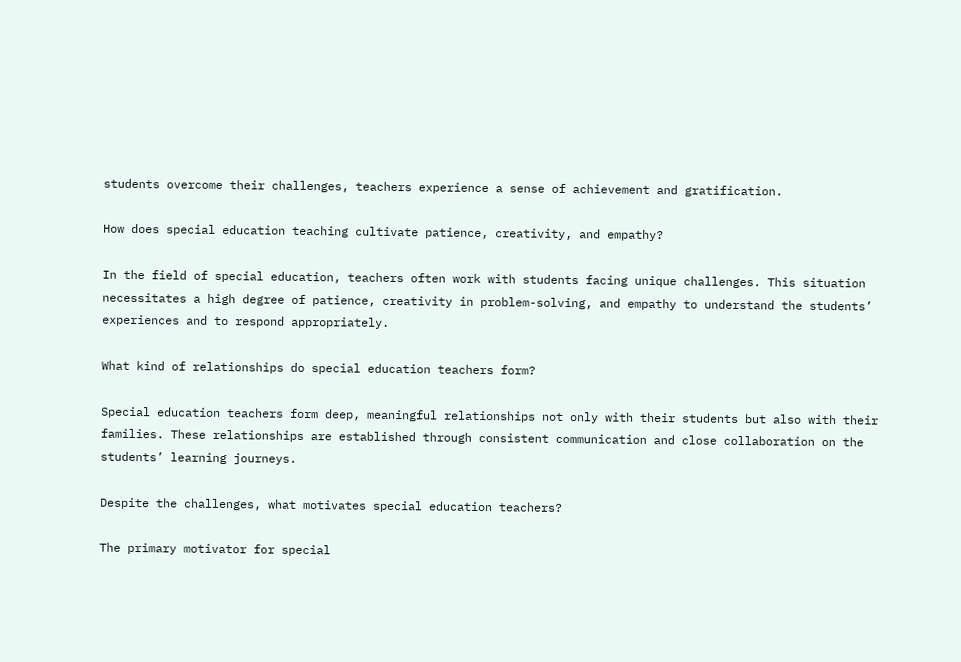students overcome their challenges, teachers experience a sense of achievement and gratification.

How does special education teaching cultivate patience, creativity, and empathy?

In the field of special education, teachers often work with students facing unique challenges. This situation necessitates a high degree of patience, creativity in problem-solving, and empathy to understand the students’ experiences and to respond appropriately.

What kind of relationships do special education teachers form?

Special education teachers form deep, meaningful relationships not only with their students but also with their families. These relationships are established through consistent communication and close collaboration on the students’ learning journeys.

Despite the challenges, what motivates special education teachers?

The primary motivator for special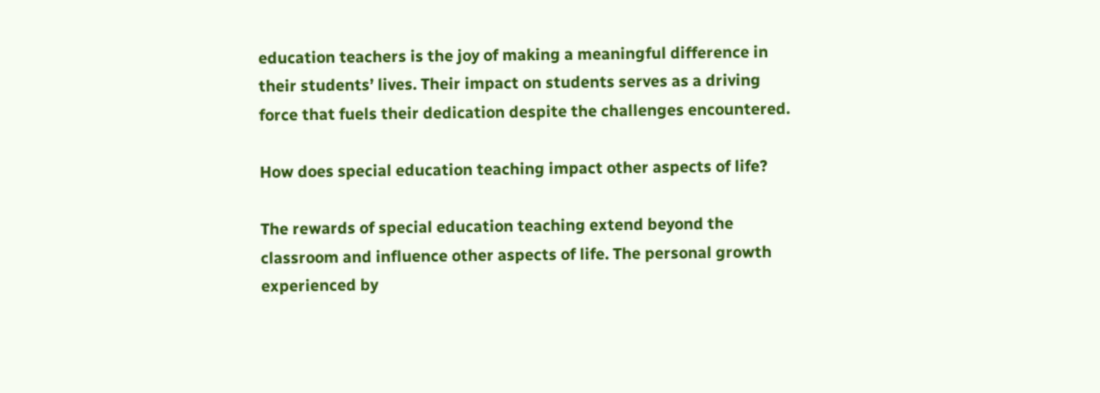education teachers is the joy of making a meaningful difference in their students’ lives. Their impact on students serves as a driving force that fuels their dedication despite the challenges encountered.

How does special education teaching impact other aspects of life?

The rewards of special education teaching extend beyond the classroom and influence other aspects of life. The personal growth experienced by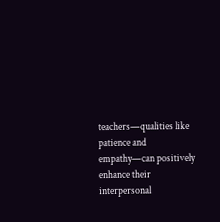teachers—qualities like patience and empathy—can positively enhance their interpersonal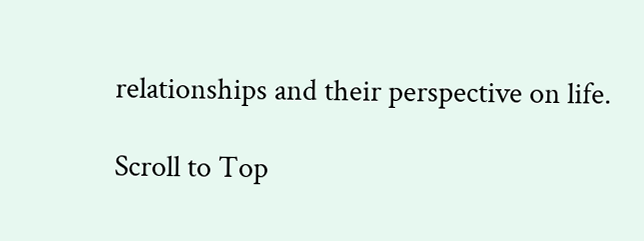relationships and their perspective on life.

Scroll to Top